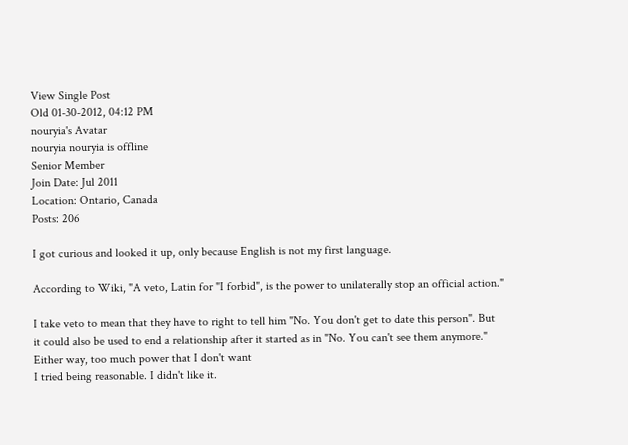View Single Post
Old 01-30-2012, 04:12 PM
nouryia's Avatar
nouryia nouryia is offline
Senior Member
Join Date: Jul 2011
Location: Ontario, Canada
Posts: 206

I got curious and looked it up, only because English is not my first language.

According to Wiki, "A veto, Latin for "I forbid", is the power to unilaterally stop an official action."

I take veto to mean that they have to right to tell him "No. You don't get to date this person". But it could also be used to end a relationship after it started as in "No. You can't see them anymore." Either way, too much power that I don't want
I tried being reasonable. I didn't like it.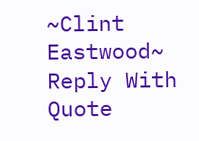~Clint Eastwood~
Reply With Quote